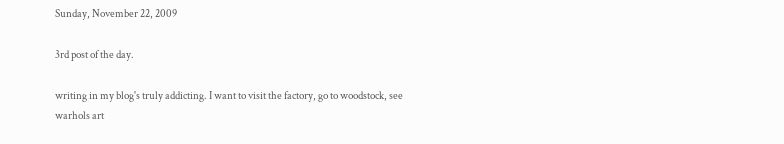Sunday, November 22, 2009

3rd post of the day.

writing in my blog's truly addicting. I want to visit the factory, go to woodstock, see warhols art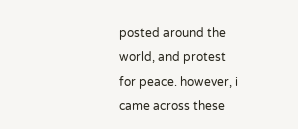posted around the world, and protest for peace. however, i came across these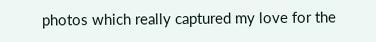photos which really captured my love for the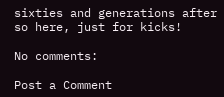sixties and generations after so here, just for kicks!

No comments:

Post a Comment